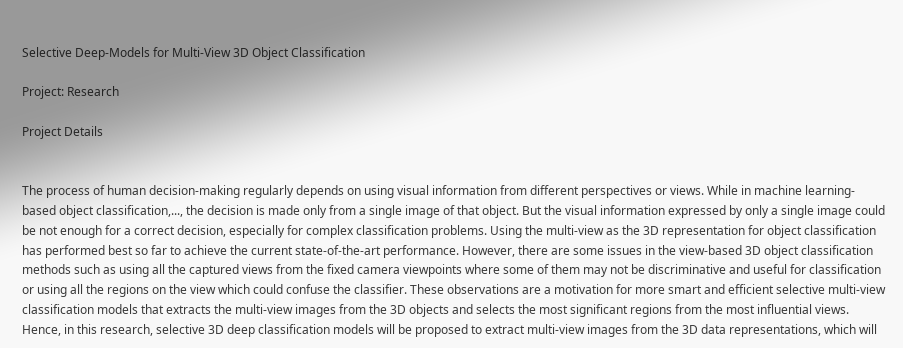Selective Deep-Models for Multi-View 3D Object Classification

Project: Research

Project Details


The process of human decision-making regularly depends on using visual information from different perspectives or views. While in machine learning-based object classification,..., the decision is made only from a single image of that object. But the visual information expressed by only a single image could be not enough for a correct decision, especially for complex classification problems. Using the multi-view as the 3D representation for object classification has performed best so far to achieve the current state-of-the-art performance. However, there are some issues in the view-based 3D object classification methods such as using all the captured views from the fixed camera viewpoints where some of them may not be discriminative and useful for classification or using all the regions on the view which could confuse the classifier. These observations are a motivation for more smart and efficient selective multi-view classification models that extracts the multi-view images from the 3D objects and selects the most significant regions from the most influential views. Hence, in this research, selective 3D deep classification models will be proposed to extract multi-view images from the 3D data representations, which will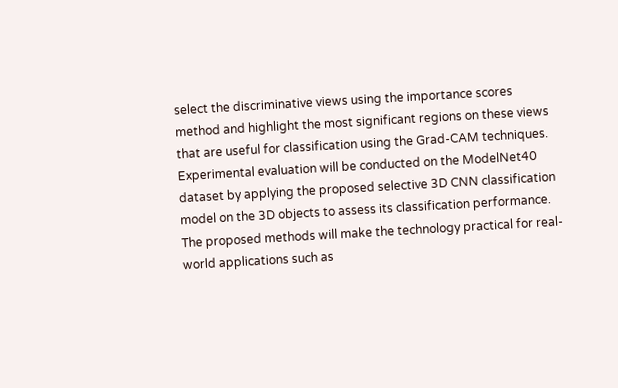select the discriminative views using the importance scores method and highlight the most significant regions on these views that are useful for classification using the Grad-CAM techniques. Experimental evaluation will be conducted on the ModelNet40 dataset by applying the proposed selective 3D CNN classification model on the 3D objects to assess its classification performance. The proposed methods will make the technology practical for real-world applications such as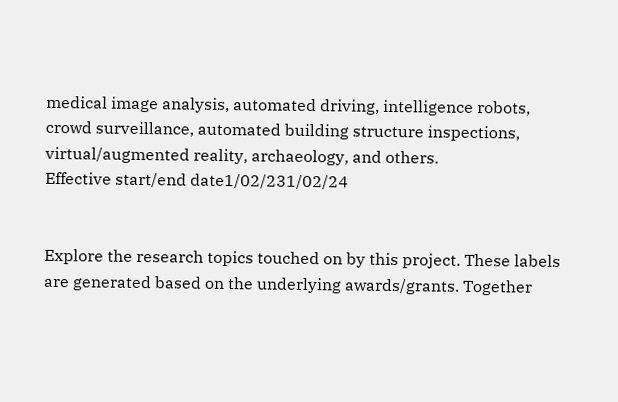medical image analysis, automated driving, intelligence robots, crowd surveillance, automated building structure inspections, virtual/augmented reality, archaeology, and others.
Effective start/end date1/02/231/02/24


Explore the research topics touched on by this project. These labels are generated based on the underlying awards/grants. Together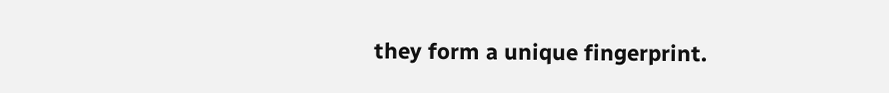they form a unique fingerprint.